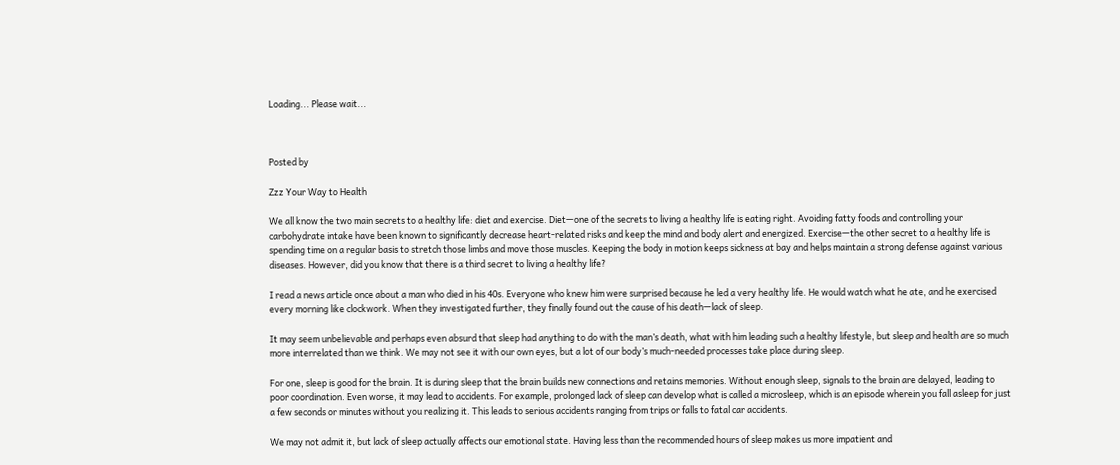Loading... Please wait...



Posted by

Zzz Your Way to Health

We all know the two main secrets to a healthy life: diet and exercise. Diet—one of the secrets to living a healthy life is eating right. Avoiding fatty foods and controlling your carbohydrate intake have been known to significantly decrease heart-related risks and keep the mind and body alert and energized. Exercise—the other secret to a healthy life is spending time on a regular basis to stretch those limbs and move those muscles. Keeping the body in motion keeps sickness at bay and helps maintain a strong defense against various diseases. However, did you know that there is a third secret to living a healthy life?

I read a news article once about a man who died in his 40s. Everyone who knew him were surprised because he led a very healthy life. He would watch what he ate, and he exercised every morning like clockwork. When they investigated further, they finally found out the cause of his death—lack of sleep.

It may seem unbelievable and perhaps even absurd that sleep had anything to do with the man’s death, what with him leading such a healthy lifestyle, but sleep and health are so much more interrelated than we think. We may not see it with our own eyes, but a lot of our body’s much-needed processes take place during sleep.

For one, sleep is good for the brain. It is during sleep that the brain builds new connections and retains memories. Without enough sleep, signals to the brain are delayed, leading to poor coordination. Even worse, it may lead to accidents. For example, prolonged lack of sleep can develop what is called a microsleep, which is an episode wherein you fall asleep for just a few seconds or minutes without you realizing it. This leads to serious accidents ranging from trips or falls to fatal car accidents.

We may not admit it, but lack of sleep actually affects our emotional state. Having less than the recommended hours of sleep makes us more impatient and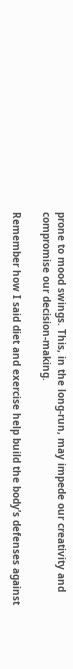prone to mood swings. This, in the long-run, may impede our creativity and compromise our decision-making.

Remember how I said diet and exercise help build the body’s defenses against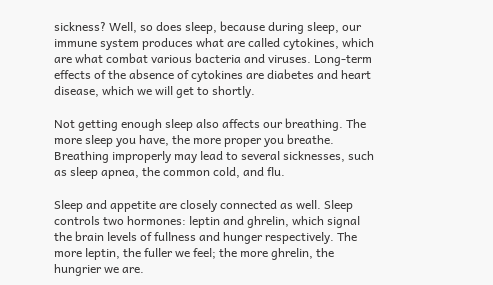sickness? Well, so does sleep, because during sleep, our immune system produces what are called cytokines, which are what combat various bacteria and viruses. Long-term effects of the absence of cytokines are diabetes and heart disease, which we will get to shortly.

Not getting enough sleep also affects our breathing. The more sleep you have, the more proper you breathe. Breathing improperly may lead to several sicknesses, such as sleep apnea, the common cold, and flu.

Sleep and appetite are closely connected as well. Sleep controls two hormones: leptin and ghrelin, which signal the brain levels of fullness and hunger respectively. The more leptin, the fuller we feel; the more ghrelin, the hungrier we are.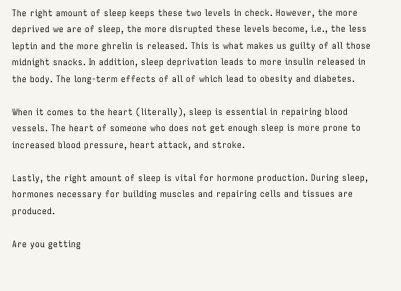The right amount of sleep keeps these two levels in check. However, the more deprived we are of sleep, the more disrupted these levels become, i.e., the less leptin and the more ghrelin is released. This is what makes us guilty of all those midnight snacks. In addition, sleep deprivation leads to more insulin released in the body. The long-term effects of all of which lead to obesity and diabetes.

When it comes to the heart (literally), sleep is essential in repairing blood vessels. The heart of someone who does not get enough sleep is more prone to increased blood pressure, heart attack, and stroke.

Lastly, the right amount of sleep is vital for hormone production. During sleep, hormones necessary for building muscles and repairing cells and tissues are produced.

Are you getting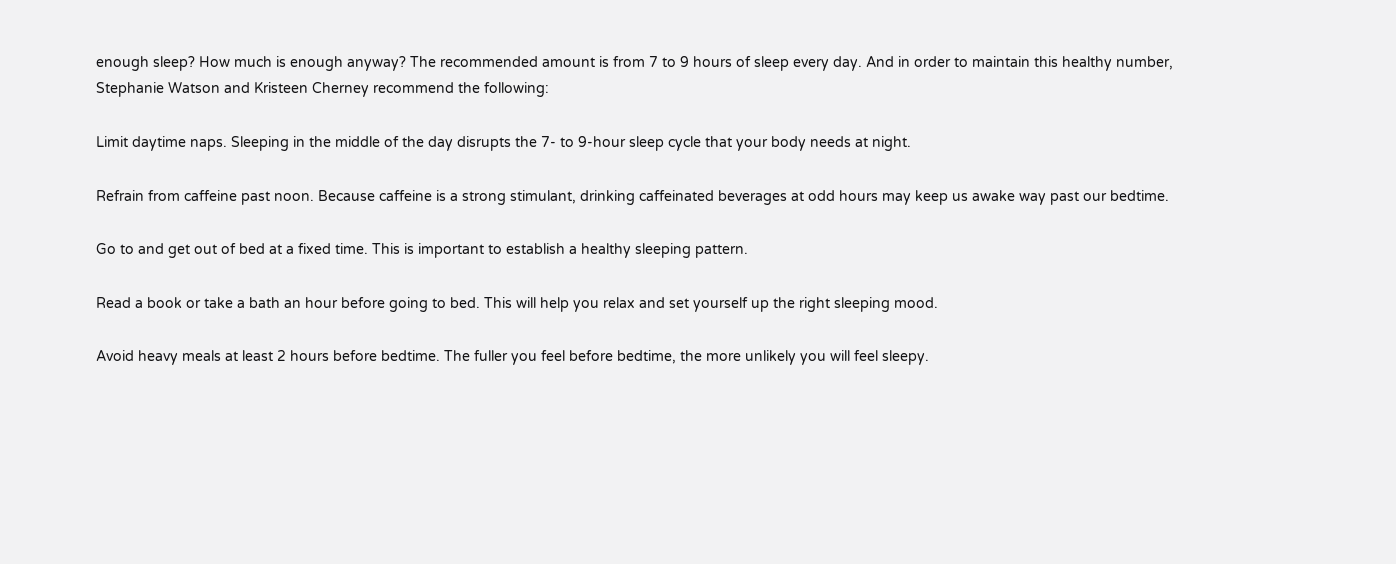enough sleep? How much is enough anyway? The recommended amount is from 7 to 9 hours of sleep every day. And in order to maintain this healthy number, Stephanie Watson and Kristeen Cherney recommend the following:

Limit daytime naps. Sleeping in the middle of the day disrupts the 7- to 9-hour sleep cycle that your body needs at night.

Refrain from caffeine past noon. Because caffeine is a strong stimulant, drinking caffeinated beverages at odd hours may keep us awake way past our bedtime.

Go to and get out of bed at a fixed time. This is important to establish a healthy sleeping pattern.

Read a book or take a bath an hour before going to bed. This will help you relax and set yourself up the right sleeping mood.

Avoid heavy meals at least 2 hours before bedtime. The fuller you feel before bedtime, the more unlikely you will feel sleepy.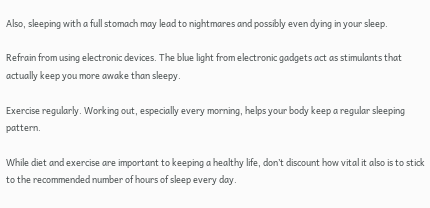Also, sleeping with a full stomach may lead to nightmares and possibly even dying in your sleep.

Refrain from using electronic devices. The blue light from electronic gadgets act as stimulants that actually keep you more awake than sleepy.

Exercise regularly. Working out, especially every morning, helps your body keep a regular sleeping pattern.

While diet and exercise are important to keeping a healthy life, don’t discount how vital it also is to stick to the recommended number of hours of sleep every day.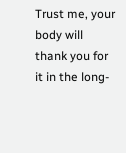Trust me, your body will thank you for it in the long-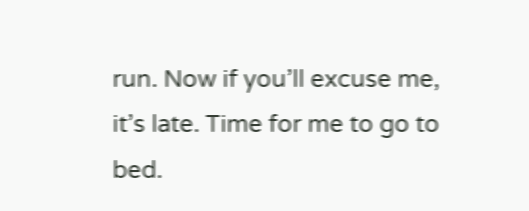run. Now if you’ll excuse me, it’s late. Time for me to go to bed.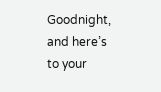Goodnight, and here’s to your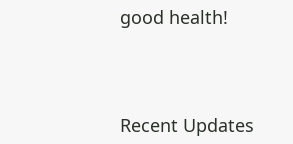good health!




Recent Updates